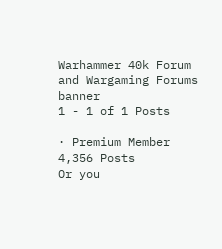Warhammer 40k Forum and Wargaming Forums banner
1 - 1 of 1 Posts

· Premium Member
4,356 Posts
Or you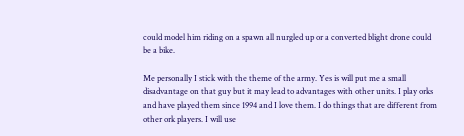could model him riding on a spawn all nurgled up or a converted blight drone could be a bike.

Me personally I stick with the theme of the army. Yes is will put me a small disadvantage on that guy but it may lead to advantages with other units. I play orks and have played them since 1994 and I love them. I do things that are different from other ork players. I will use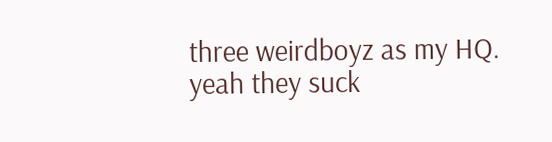three weirdboyz as my HQ. yeah they suck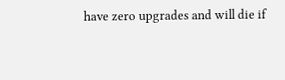have zero upgrades and will die if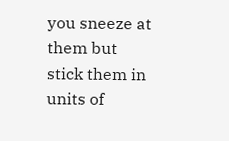you sneeze at them but stick them in units of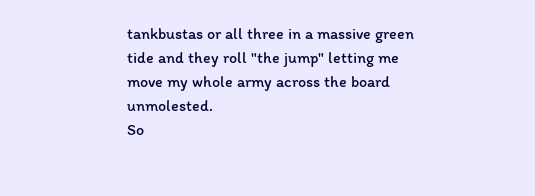tankbustas or all three in a massive green tide and they roll "the jump" letting me move my whole army across the board unmolested.
So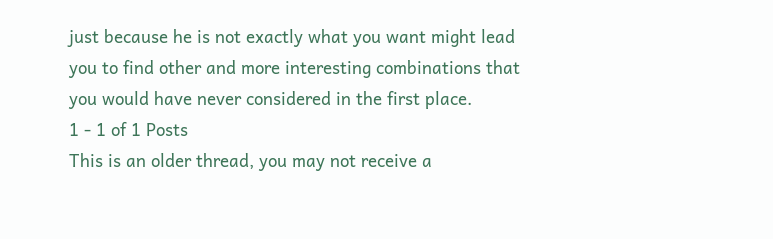just because he is not exactly what you want might lead you to find other and more interesting combinations that you would have never considered in the first place.
1 - 1 of 1 Posts
This is an older thread, you may not receive a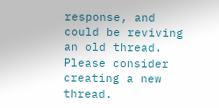response, and could be reviving an old thread. Please consider creating a new thread.